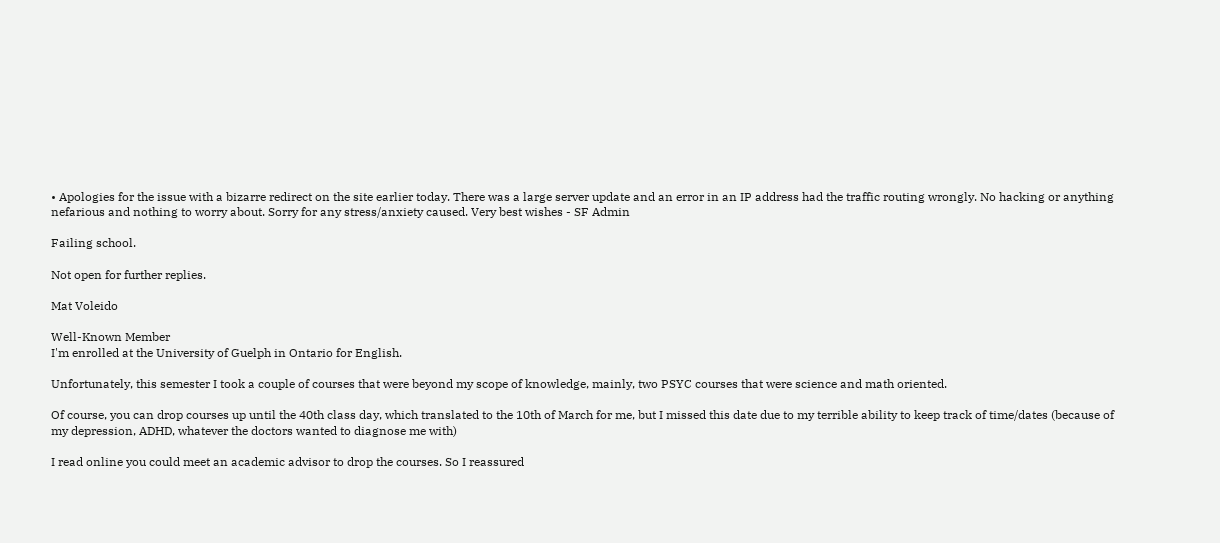• Apologies for the issue with a bizarre redirect on the site earlier today. There was a large server update and an error in an IP address had the traffic routing wrongly. No hacking or anything nefarious and nothing to worry about. Sorry for any stress/anxiety caused. Very best wishes - SF Admin

Failing school.

Not open for further replies.

Mat Voleido

Well-Known Member
I'm enrolled at the University of Guelph in Ontario for English.

Unfortunately, this semester I took a couple of courses that were beyond my scope of knowledge, mainly, two PSYC courses that were science and math oriented.

Of course, you can drop courses up until the 40th class day, which translated to the 10th of March for me, but I missed this date due to my terrible ability to keep track of time/dates (because of my depression, ADHD, whatever the doctors wanted to diagnose me with)

I read online you could meet an academic advisor to drop the courses. So I reassured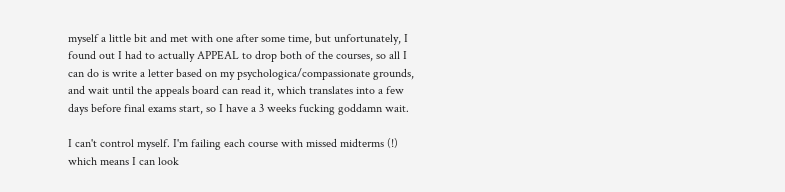myself a little bit and met with one after some time, but unfortunately, I found out I had to actually APPEAL to drop both of the courses, so all I can do is write a letter based on my psychologica/compassionate grounds, and wait until the appeals board can read it, which translates into a few days before final exams start, so I have a 3 weeks fucking goddamn wait.

I can't control myself. I'm failing each course with missed midterms (!) which means I can look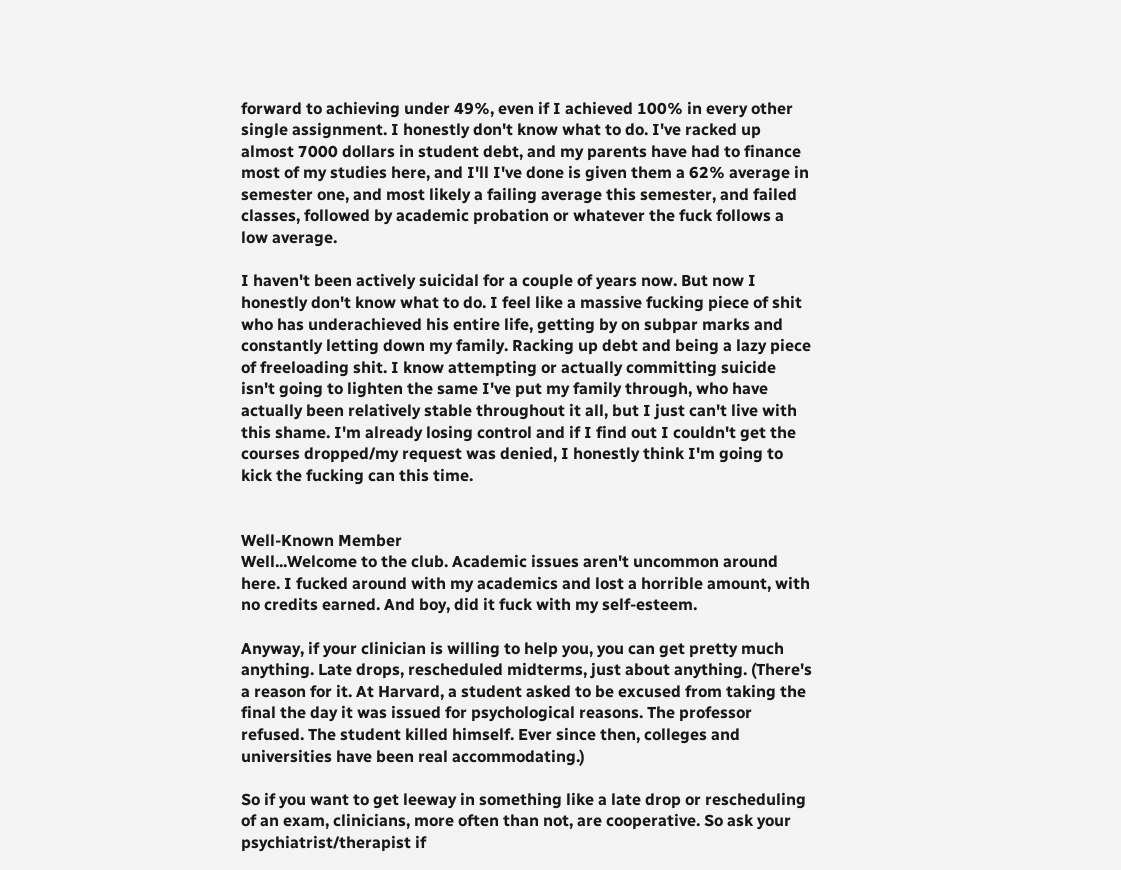forward to achieving under 49%, even if I achieved 100% in every other single assignment. I honestly don't know what to do. I've racked up almost 7000 dollars in student debt, and my parents have had to finance most of my studies here, and I'll I've done is given them a 62% average in semester one, and most likely a failing average this semester, and failed classes, followed by academic probation or whatever the fuck follows a low average.

I haven't been actively suicidal for a couple of years now. But now I honestly don't know what to do. I feel like a massive fucking piece of shit who has underachieved his entire life, getting by on subpar marks and constantly letting down my family. Racking up debt and being a lazy piece of freeloading shit. I know attempting or actually committing suicide isn't going to lighten the same I've put my family through, who have actually been relatively stable throughout it all, but I just can't live with this shame. I'm already losing control and if I find out I couldn't get the courses dropped/my request was denied, I honestly think I'm going to kick the fucking can this time.


Well-Known Member
Well...Welcome to the club. Academic issues aren't uncommon around here. I fucked around with my academics and lost a horrible amount, with no credits earned. And boy, did it fuck with my self-esteem.

Anyway, if your clinician is willing to help you, you can get pretty much anything. Late drops, rescheduled midterms, just about anything. (There's a reason for it. At Harvard, a student asked to be excused from taking the final the day it was issued for psychological reasons. The professor refused. The student killed himself. Ever since then, colleges and universities have been real accommodating.)

So if you want to get leeway in something like a late drop or rescheduling of an exam, clinicians, more often than not, are cooperative. So ask your psychiatrist/therapist if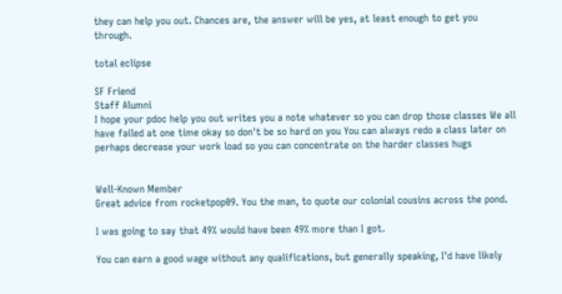they can help you out. Chances are, the answer will be yes, at least enough to get you through.

total eclipse

SF Friend
Staff Alumni
I hope your pdoc help you out writes you a note whatever so you can drop those classes We all have failed at one time okay so don't be so hard on you You can always redo a class later on perhaps decrease your work load so you can concentrate on the harder classes hugs


Well-Known Member
Great advice from rocketpop09. You the man, to quote our colonial cousins across the pond.

I was going to say that 49% would have been 49% more than I got.

You can earn a good wage without any qualifications, but generally speaking, I'd have likely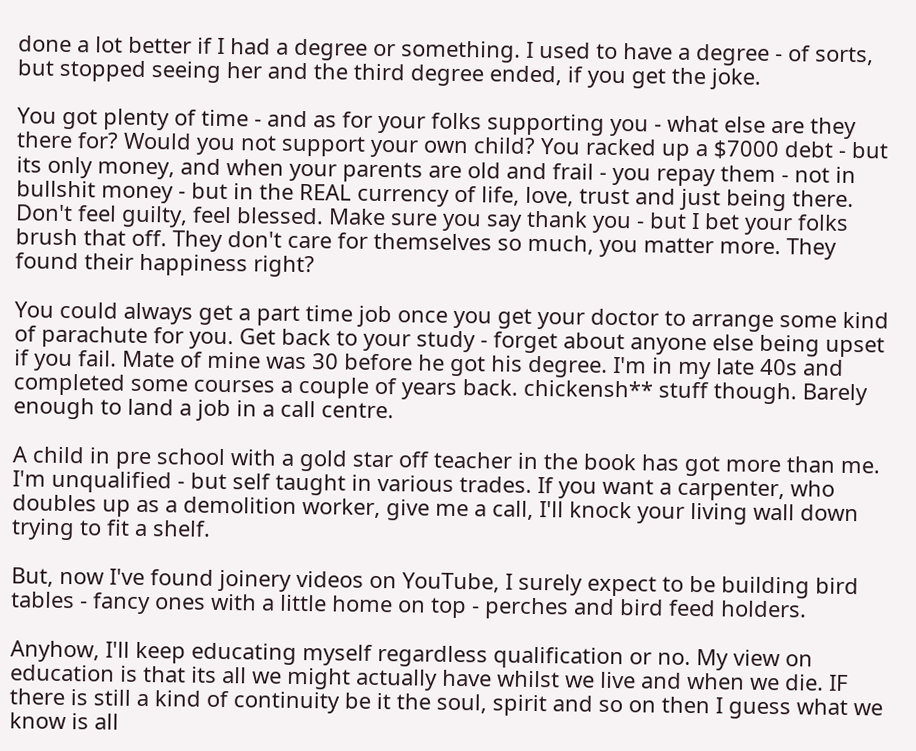done a lot better if I had a degree or something. I used to have a degree - of sorts, but stopped seeing her and the third degree ended, if you get the joke.

You got plenty of time - and as for your folks supporting you - what else are they there for? Would you not support your own child? You racked up a $7000 debt - but its only money, and when your parents are old and frail - you repay them - not in bullshit money - but in the REAL currency of life, love, trust and just being there. Don't feel guilty, feel blessed. Make sure you say thank you - but I bet your folks brush that off. They don't care for themselves so much, you matter more. They found their happiness right?

You could always get a part time job once you get your doctor to arrange some kind of parachute for you. Get back to your study - forget about anyone else being upset if you fail. Mate of mine was 30 before he got his degree. I'm in my late 40s and completed some courses a couple of years back. chickensh** stuff though. Barely enough to land a job in a call centre.

A child in pre school with a gold star off teacher in the book has got more than me. I'm unqualified - but self taught in various trades. If you want a carpenter, who doubles up as a demolition worker, give me a call, I'll knock your living wall down trying to fit a shelf.

But, now I've found joinery videos on YouTube, I surely expect to be building bird tables - fancy ones with a little home on top - perches and bird feed holders.

Anyhow, I'll keep educating myself regardless qualification or no. My view on education is that its all we might actually have whilst we live and when we die. IF there is still a kind of continuity be it the soul, spirit and so on then I guess what we know is all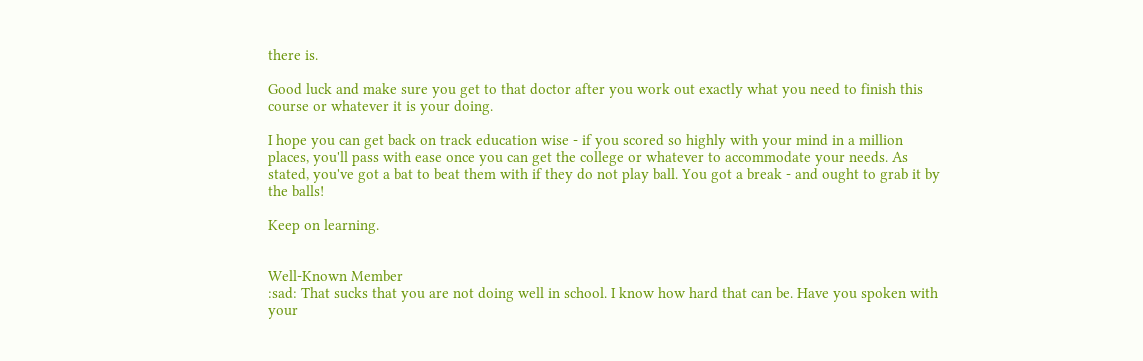there is.

Good luck and make sure you get to that doctor after you work out exactly what you need to finish this course or whatever it is your doing.

I hope you can get back on track education wise - if you scored so highly with your mind in a million places, you'll pass with ease once you can get the college or whatever to accommodate your needs. As stated, you've got a bat to beat them with if they do not play ball. You got a break - and ought to grab it by the balls!

Keep on learning.


Well-Known Member
:sad: That sucks that you are not doing well in school. I know how hard that can be. Have you spoken with your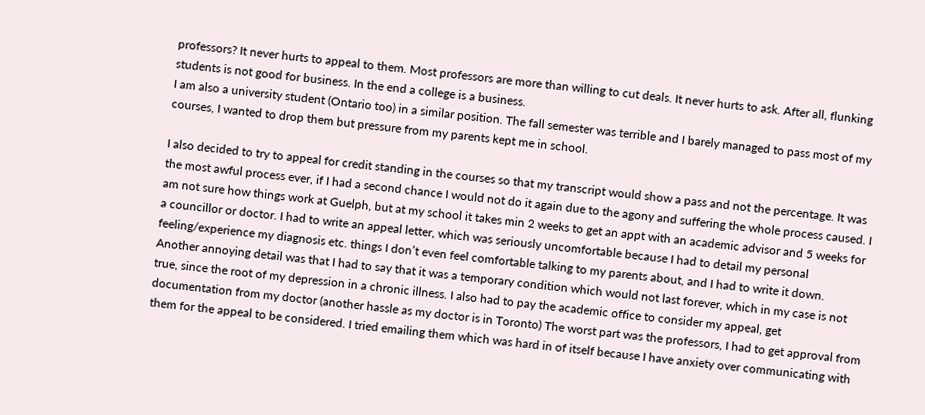professors? It never hurts to appeal to them. Most professors are more than willing to cut deals. It never hurts to ask. After all, flunking students is not good for business. In the end a college is a business.
I am also a university student (Ontario too) in a similar position. The fall semester was terrible and I barely managed to pass most of my courses, I wanted to drop them but pressure from my parents kept me in school.

I also decided to try to appeal for credit standing in the courses so that my transcript would show a pass and not the percentage. It was the most awful process ever, if I had a second chance I would not do it again due to the agony and suffering the whole process caused. I am not sure how things work at Guelph, but at my school it takes min 2 weeks to get an appt with an academic advisor and 5 weeks for a councillor or doctor. I had to write an appeal letter, which was seriously uncomfortable because I had to detail my personal feeling/experience my diagnosis etc. things I don’t even feel comfortable talking to my parents about, and I had to write it down. Another annoying detail was that I had to say that it was a temporary condition which would not last forever, which in my case is not true, since the root of my depression in a chronic illness. I also had to pay the academic office to consider my appeal, get documentation from my doctor (another hassle as my doctor is in Toronto) The worst part was the professors, I had to get approval from them for the appeal to be considered. I tried emailing them which was hard in of itself because I have anxiety over communicating with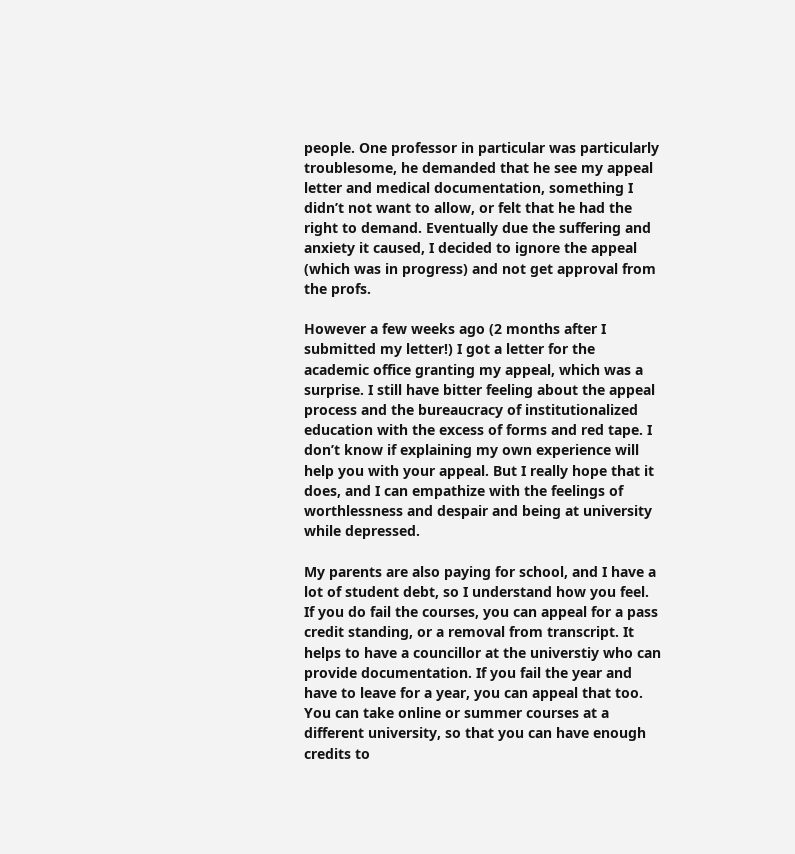people. One professor in particular was particularly troublesome, he demanded that he see my appeal letter and medical documentation, something I didn’t not want to allow, or felt that he had the right to demand. Eventually due the suffering and anxiety it caused, I decided to ignore the appeal (which was in progress) and not get approval from the profs.

However a few weeks ago (2 months after I submitted my letter!) I got a letter for the academic office granting my appeal, which was a surprise. I still have bitter feeling about the appeal process and the bureaucracy of institutionalized education with the excess of forms and red tape. I don’t know if explaining my own experience will help you with your appeal. But I really hope that it does, and I can empathize with the feelings of worthlessness and despair and being at university while depressed.

My parents are also paying for school, and I have a lot of student debt, so I understand how you feel. If you do fail the courses, you can appeal for a pass credit standing, or a removal from transcript. It helps to have a councillor at the universtiy who can provide documentation. If you fail the year and have to leave for a year, you can appeal that too. You can take online or summer courses at a different university, so that you can have enough credits to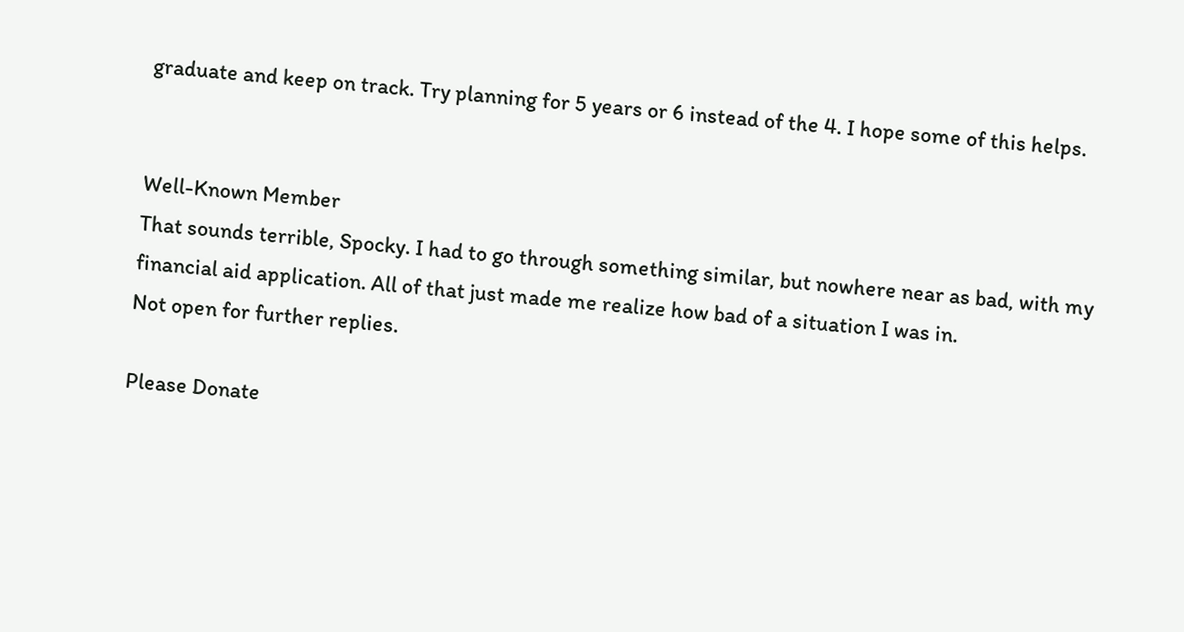graduate and keep on track. Try planning for 5 years or 6 instead of the 4. I hope some of this helps.


Well-Known Member
That sounds terrible, Spocky. I had to go through something similar, but nowhere near as bad, with my financial aid application. All of that just made me realize how bad of a situation I was in.
Not open for further replies.

Please Donate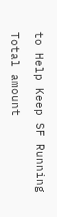to Help Keep SF Running

Total amount